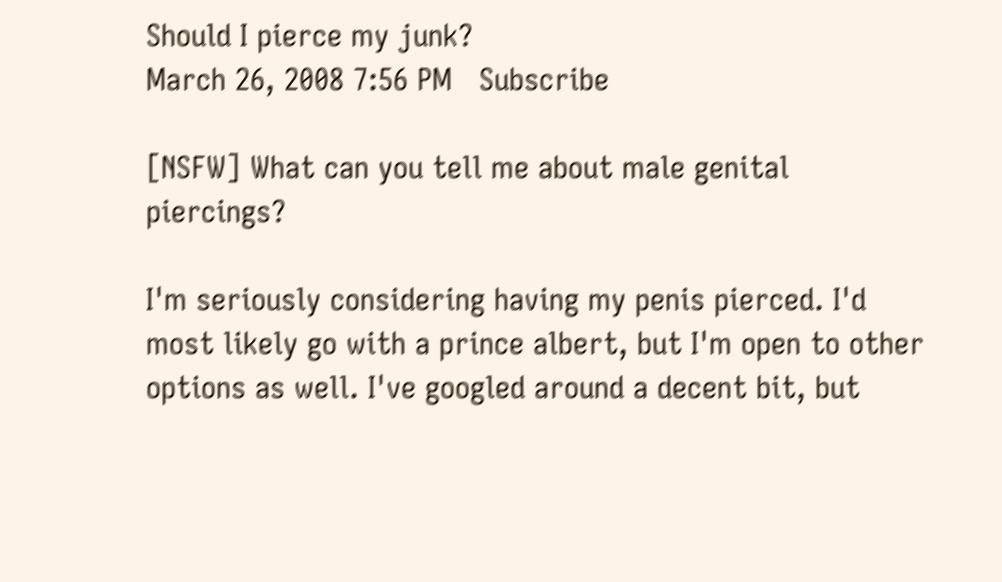Should I pierce my junk?
March 26, 2008 7:56 PM   Subscribe

[NSFW] What can you tell me about male genital piercings?

I'm seriously considering having my penis pierced. I'd most likely go with a prince albert, but I'm open to other options as well. I've googled around a decent bit, but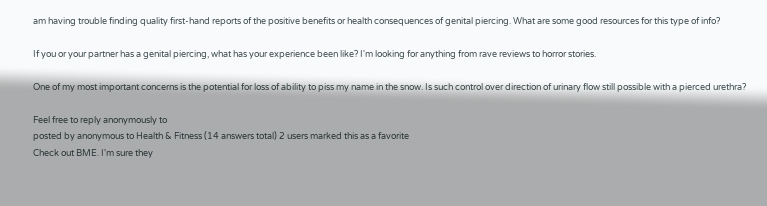am having trouble finding quality first-hand reports of the positive benefits or health consequences of genital piercing. What are some good resources for this type of info?

If you or your partner has a genital piercing, what has your experience been like? I'm looking for anything from rave reviews to horror stories.

One of my most important concerns is the potential for loss of ability to piss my name in the snow. Is such control over direction of urinary flow still possible with a pierced urethra?

Feel free to reply anonymously to
posted by anonymous to Health & Fitness (14 answers total) 2 users marked this as a favorite
Check out BME. I'm sure they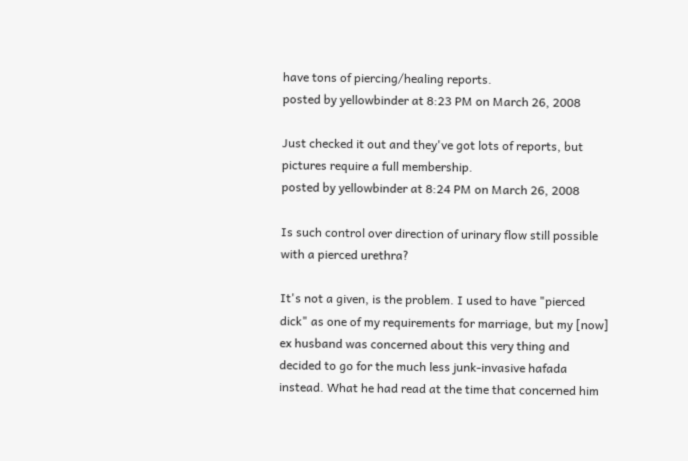have tons of piercing/healing reports.
posted by yellowbinder at 8:23 PM on March 26, 2008

Just checked it out and they've got lots of reports, but pictures require a full membership.
posted by yellowbinder at 8:24 PM on March 26, 2008

Is such control over direction of urinary flow still possible with a pierced urethra?

It's not a given, is the problem. I used to have "pierced dick" as one of my requirements for marriage, but my [now] ex husband was concerned about this very thing and decided to go for the much less junk-invasive hafada instead. What he had read at the time that concerned him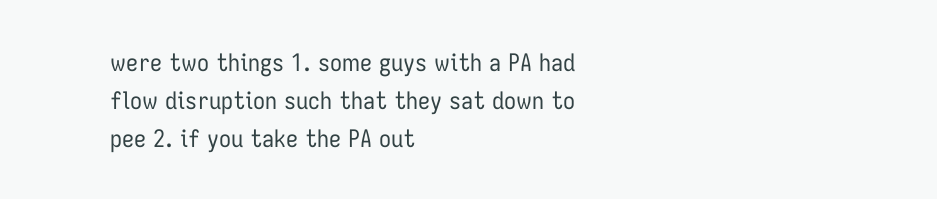were two things 1. some guys with a PA had flow disruption such that they sat down to pee 2. if you take the PA out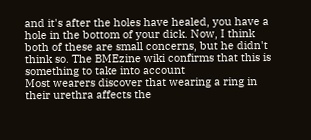and it's after the holes have healed, you have a hole in the bottom of your dick. Now, I think both of these are small concerns, but he didn't think so. The BMEzine wiki confirms that this is something to take into account
Most wearers discover that wearing a ring in their urethra affects the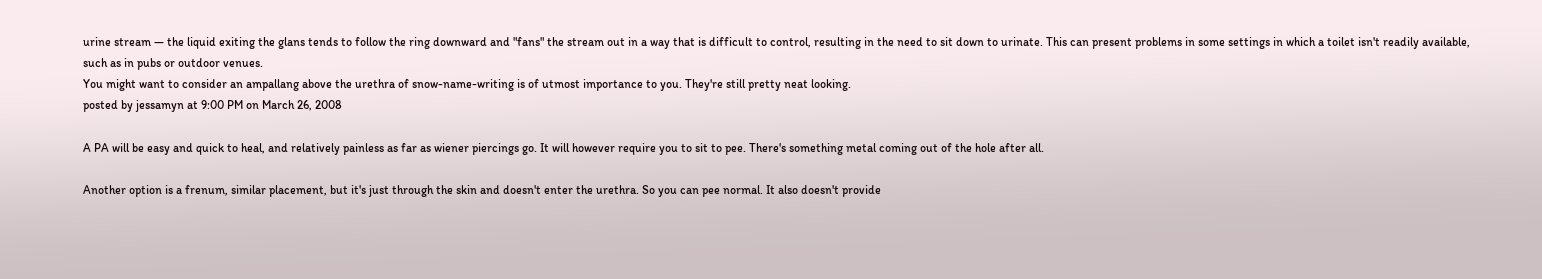urine stream — the liquid exiting the glans tends to follow the ring downward and "fans" the stream out in a way that is difficult to control, resulting in the need to sit down to urinate. This can present problems in some settings in which a toilet isn't readily available, such as in pubs or outdoor venues.
You might want to consider an ampallang above the urethra of snow-name-writing is of utmost importance to you. They're still pretty neat looking.
posted by jessamyn at 9:00 PM on March 26, 2008

A PA will be easy and quick to heal, and relatively painless as far as wiener piercings go. It will however require you to sit to pee. There's something metal coming out of the hole after all.

Another option is a frenum, similar placement, but it's just through the skin and doesn't enter the urethra. So you can pee normal. It also doesn't provide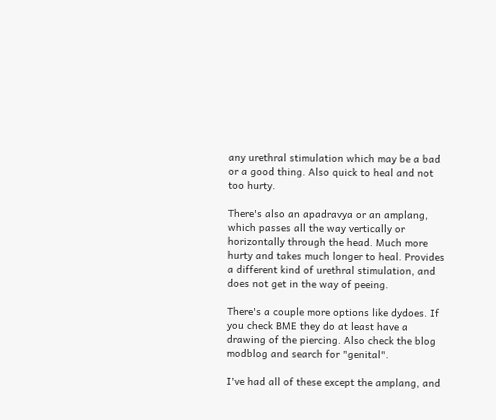any urethral stimulation which may be a bad or a good thing. Also quick to heal and not too hurty.

There's also an apadravya or an amplang, which passes all the way vertically or horizontally through the head. Much more hurty and takes much longer to heal. Provides a different kind of urethral stimulation, and does not get in the way of peeing.

There's a couple more options like dydoes. If you check BME they do at least have a drawing of the piercing. Also check the blog modblog and search for "genital".

I've had all of these except the amplang, and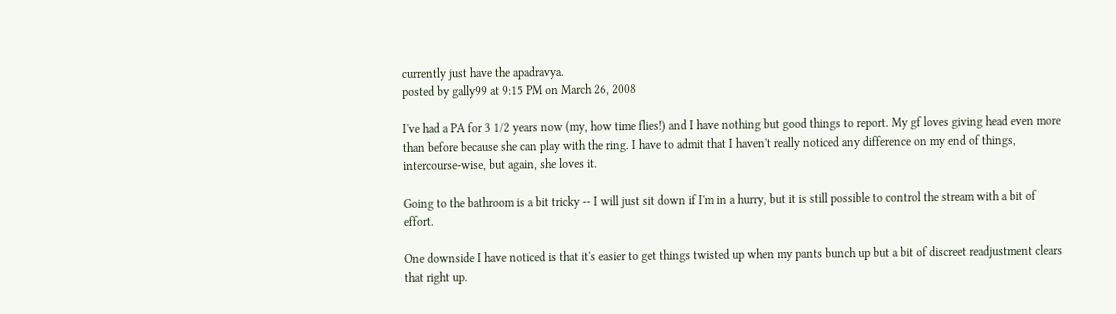currently just have the apadravya.
posted by gally99 at 9:15 PM on March 26, 2008

I've had a PA for 3 1/2 years now (my, how time flies!) and I have nothing but good things to report. My gf loves giving head even more than before because she can play with the ring. I have to admit that I haven't really noticed any difference on my end of things, intercourse-wise, but again, she loves it.

Going to the bathroom is a bit tricky -- I will just sit down if I'm in a hurry, but it is still possible to control the stream with a bit of effort.

One downside I have noticed is that it's easier to get things twisted up when my pants bunch up but a bit of discreet readjustment clears that right up.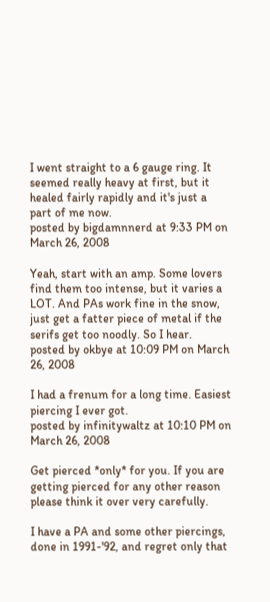I went straight to a 6 gauge ring. It seemed really heavy at first, but it healed fairly rapidly and it's just a part of me now.
posted by bigdamnnerd at 9:33 PM on March 26, 2008

Yeah, start with an amp. Some lovers find them too intense, but it varies a LOT. And PAs work fine in the snow, just get a fatter piece of metal if the serifs get too noodly. So I hear.
posted by okbye at 10:09 PM on March 26, 2008

I had a frenum for a long time. Easiest piercing I ever got.
posted by infinitywaltz at 10:10 PM on March 26, 2008

Get pierced *only* for you. If you are getting pierced for any other reason please think it over very carefully.

I have a PA and some other piercings, done in 1991-'92, and regret only that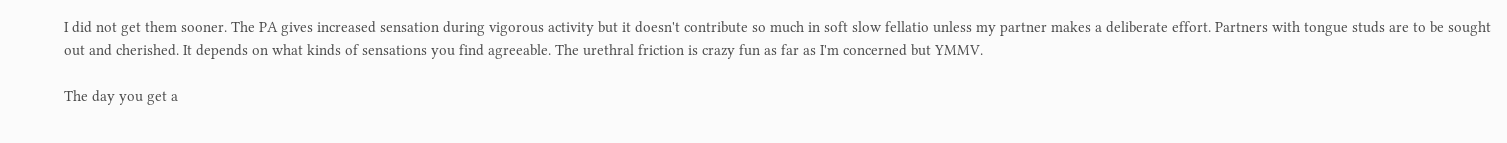I did not get them sooner. The PA gives increased sensation during vigorous activity but it doesn't contribute so much in soft slow fellatio unless my partner makes a deliberate effort. Partners with tongue studs are to be sought out and cherished. It depends on what kinds of sensations you find agreeable. The urethral friction is crazy fun as far as I'm concerned but YMMV.

The day you get a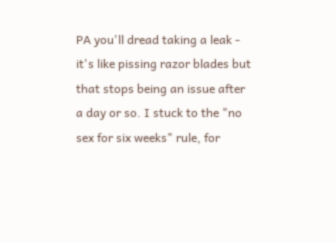PA you'll dread taking a leak - it's like pissing razor blades but that stops being an issue after a day or so. I stuck to the "no sex for six weeks" rule, for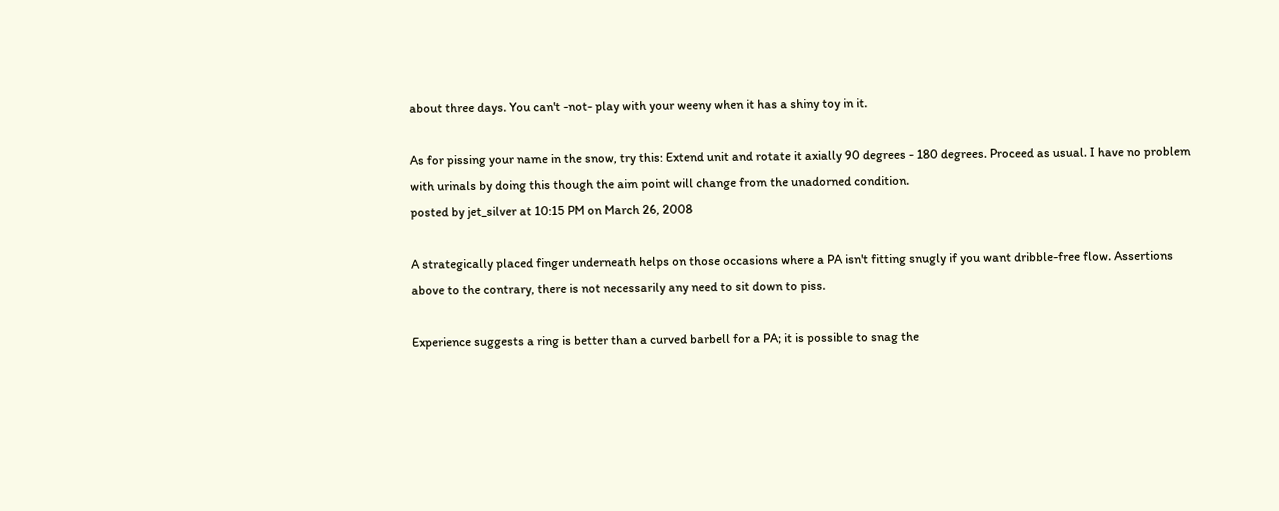about three days. You can't -not- play with your weeny when it has a shiny toy in it.

As for pissing your name in the snow, try this: Extend unit and rotate it axially 90 degrees - 180 degrees. Proceed as usual. I have no problem with urinals by doing this though the aim point will change from the unadorned condition.
posted by jet_silver at 10:15 PM on March 26, 2008

A strategically placed finger underneath helps on those occasions where a PA isn't fitting snugly if you want dribble-free flow. Assertions above to the contrary, there is not necessarily any need to sit down to piss.

Experience suggests a ring is better than a curved barbell for a PA; it is possible to snag the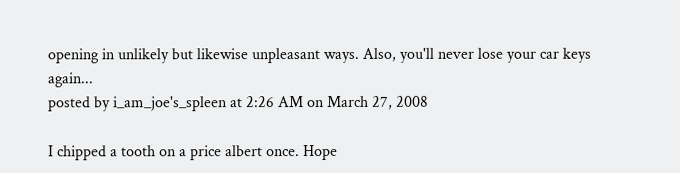opening in unlikely but likewise unpleasant ways. Also, you'll never lose your car keys again...
posted by i_am_joe's_spleen at 2:26 AM on March 27, 2008

I chipped a tooth on a price albert once. Hope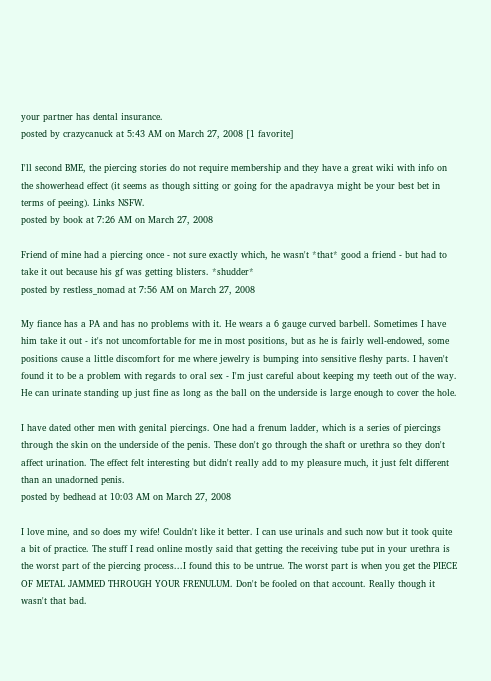your partner has dental insurance.
posted by crazycanuck at 5:43 AM on March 27, 2008 [1 favorite]

I'll second BME, the piercing stories do not require membership and they have a great wiki with info on the showerhead effect (it seems as though sitting or going for the apadravya might be your best bet in terms of peeing). Links NSFW.
posted by book at 7:26 AM on March 27, 2008

Friend of mine had a piercing once - not sure exactly which, he wasn't *that* good a friend - but had to take it out because his gf was getting blisters. *shudder*
posted by restless_nomad at 7:56 AM on March 27, 2008

My fiance has a PA and has no problems with it. He wears a 6 gauge curved barbell. Sometimes I have him take it out - it's not uncomfortable for me in most positions, but as he is fairly well-endowed, some positions cause a little discomfort for me where jewelry is bumping into sensitive fleshy parts. I haven't found it to be a problem with regards to oral sex - I'm just careful about keeping my teeth out of the way. He can urinate standing up just fine as long as the ball on the underside is large enough to cover the hole.

I have dated other men with genital piercings. One had a frenum ladder, which is a series of piercings through the skin on the underside of the penis. These don't go through the shaft or urethra so they don't affect urination. The effect felt interesting but didn't really add to my pleasure much, it just felt different than an unadorned penis.
posted by bedhead at 10:03 AM on March 27, 2008

I love mine, and so does my wife! Couldn't like it better. I can use urinals and such now but it took quite a bit of practice. The stuff I read online mostly said that getting the receiving tube put in your urethra is the worst part of the piercing process...I found this to be untrue. The worst part is when you get the PIECE OF METAL JAMMED THROUGH YOUR FRENULUM. Don't be fooled on that account. Really though it wasn't that bad.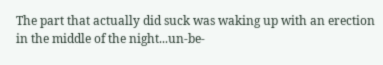The part that actually did suck was waking up with an erection in the middle of the night...un-be-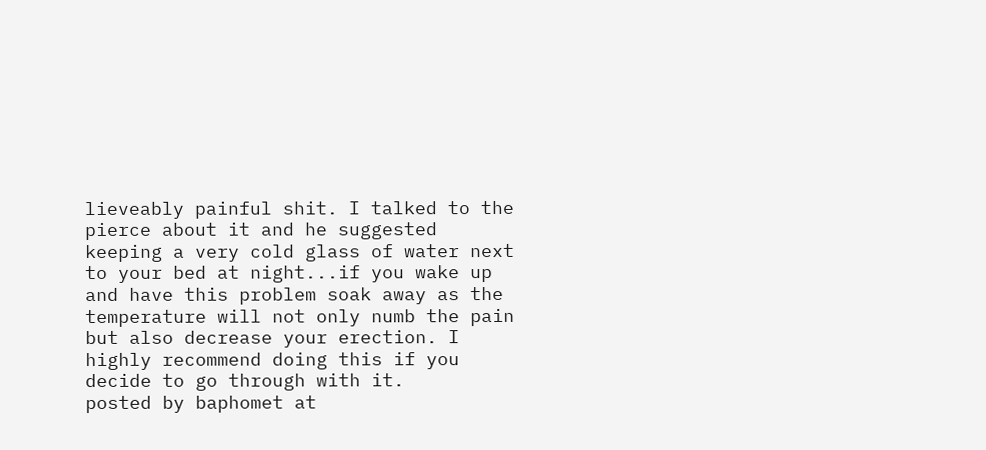lieveably painful shit. I talked to the pierce about it and he suggested keeping a very cold glass of water next to your bed at night...if you wake up and have this problem soak away as the temperature will not only numb the pain but also decrease your erection. I highly recommend doing this if you decide to go through with it.
posted by baphomet at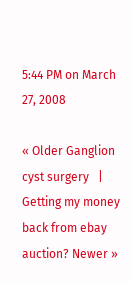5:44 PM on March 27, 2008

« Older Ganglion cyst surgery   |   Getting my money back from ebay auction? Newer »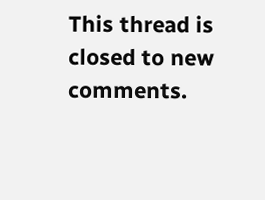This thread is closed to new comments.